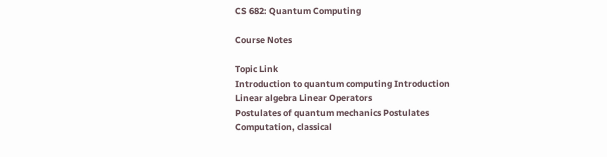CS 682: Quantum Computing

Course Notes

Topic Link
Introduction to quantum computing Introduction
Linear algebra Linear Operators
Postulates of quantum mechanics Postulates
Computation, classical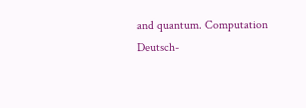and quantum. Computation
Deutsch-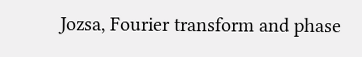Jozsa, Fourier transform and phase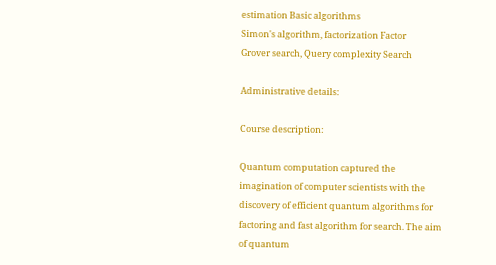estimation Basic algorithms
Simon's algorithm, factorization Factor
Grover search, Query complexity Search

Administrative details:

Course description:

Quantum computation captured the imagination of computer scientists with the discovery of efficient quantum algorithms for factoring and fast algorithm for search. The aim of quantum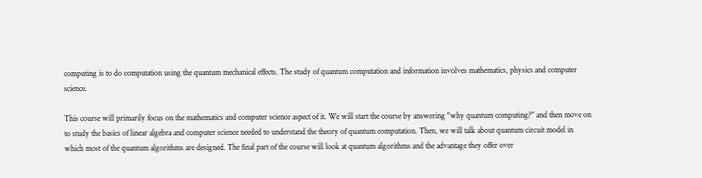computing is to do computation using the quantum mechanical effects. The study of quantum computation and information involves mathematics, physics and computer science.

This course will primarily focus on the mathematics and computer science aspect of it. We will start the course by answering "why quantum computing?" and then move on to study the basics of linear algebra and computer science needed to understand the theory of quantum computation. Then, we will talk about quantum circuit model in which most of the quantum algorithms are designed. The final part of the course will look at quantum algorithms and the advantage they offer over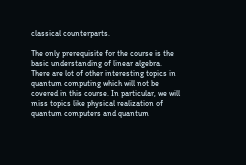classical counterparts.

The only prerequisite for the course is the basic understanding of linear algebra. There are lot of other interesting topics in quantum computing which will not be covered in this course. In particular, we will miss topics like physical realization of quantum computers and quantum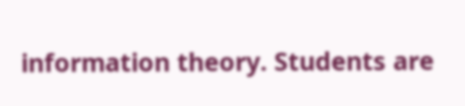information theory. Students are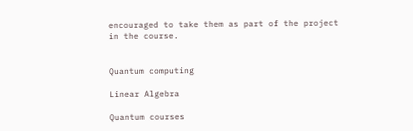encouraged to take them as part of the project in the course.


Quantum computing

Linear Algebra

Quantum courses